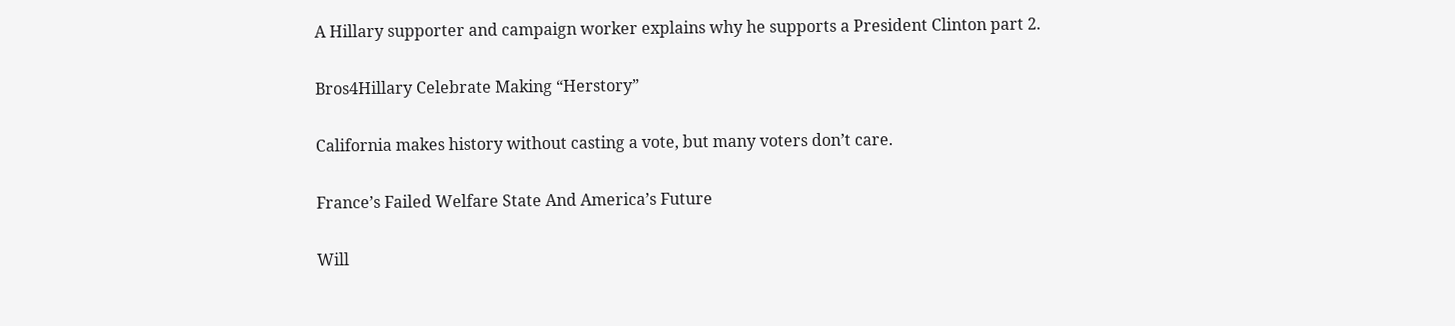A Hillary supporter and campaign worker explains why he supports a President Clinton part 2.

Bros4Hillary Celebrate Making “Herstory”

California makes history without casting a vote, but many voters don’t care.

France’s Failed Welfare State And America’s Future

Will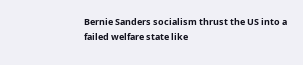Bernie Sanders socialism thrust the US into a failed welfare state like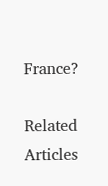France?

Related Articles